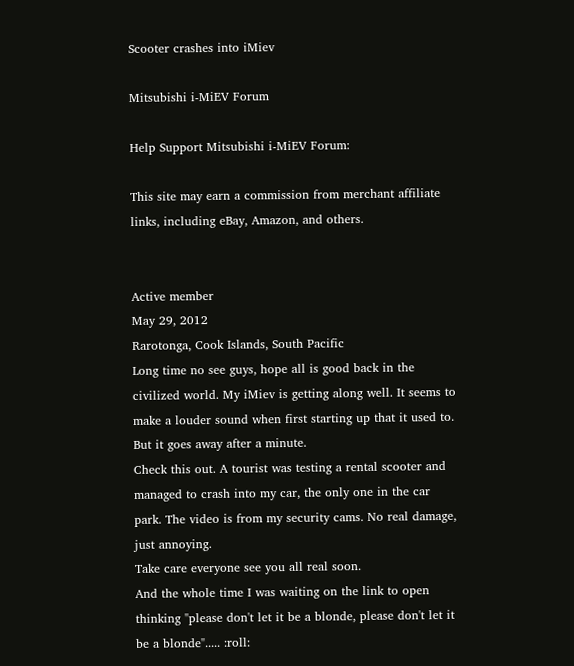Scooter crashes into iMiev

Mitsubishi i-MiEV Forum

Help Support Mitsubishi i-MiEV Forum:

This site may earn a commission from merchant affiliate links, including eBay, Amazon, and others.


Active member
May 29, 2012
Rarotonga, Cook Islands, South Pacific
Long time no see guys, hope all is good back in the civilized world. My iMiev is getting along well. It seems to make a louder sound when first starting up that it used to. But it goes away after a minute.
Check this out. A tourist was testing a rental scooter and managed to crash into my car, the only one in the car park. The video is from my security cams. No real damage, just annoying.
Take care everyone see you all real soon.
And the whole time I was waiting on the link to open thinking "please don't let it be a blonde, please don't let it be a blonde"..... :roll: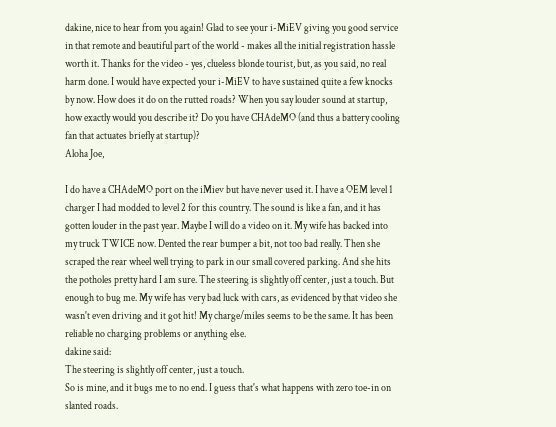dakine, nice to hear from you again! Glad to see your i-MiEV giving you good service in that remote and beautiful part of the world - makes all the initial registration hassle worth it. Thanks for the video - yes, clueless blonde tourist, but, as you said, no real harm done. I would have expected your i-MiEV to have sustained quite a few knocks by now. How does it do on the rutted roads? When you say louder sound at startup, how exactly would you describe it? Do you have CHAdeMO (and thus a battery cooling fan that actuates briefly at startup)?
Aloha Joe,

I do have a CHAdeMO port on the iMiev but have never used it. I have a OEM level 1 charger I had modded to level 2 for this country. The sound is like a fan, and it has gotten louder in the past year. Maybe I will do a video on it. My wife has backed into my truck TWICE now. Dented the rear bumper a bit, not too bad really. Then she scraped the rear wheel well trying to park in our small covered parking. And she hits the potholes pretty hard I am sure. The steering is slightly off center, just a touch. But enough to bug me. My wife has very bad luck with cars, as evidenced by that video she wasn't even driving and it got hit! My charge/miles seems to be the same. It has been reliable no charging problems or anything else.
dakine said:
The steering is slightly off center, just a touch.
So is mine, and it bugs me to no end. I guess that's what happens with zero toe-in on slanted roads.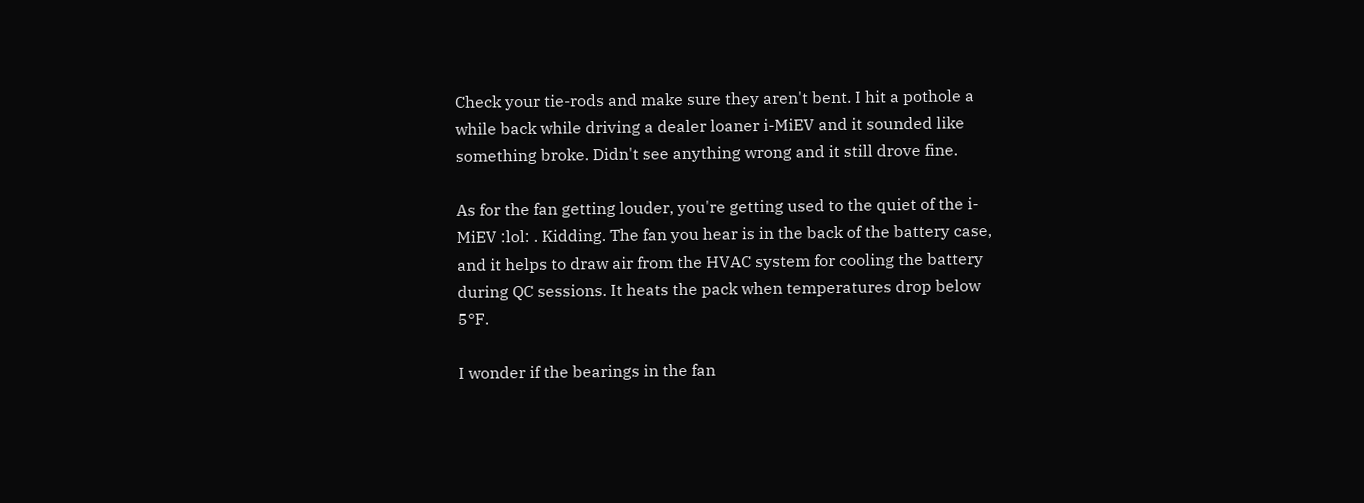Check your tie-rods and make sure they aren't bent. I hit a pothole a while back while driving a dealer loaner i-MiEV and it sounded like something broke. Didn't see anything wrong and it still drove fine.

As for the fan getting louder, you're getting used to the quiet of the i-MiEV :lol: . Kidding. The fan you hear is in the back of the battery case, and it helps to draw air from the HVAC system for cooling the battery during QC sessions. It heats the pack when temperatures drop below 5°F.

I wonder if the bearings in the fan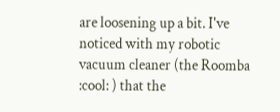are loosening up a bit. I've noticed with my robotic vacuum cleaner (the Roomba :cool: ) that the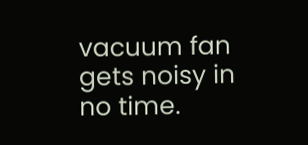vacuum fan gets noisy in no time.